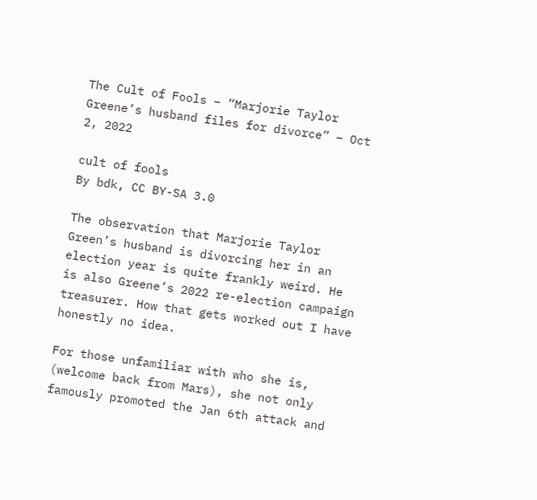The Cult of Fools – “Marjorie Taylor Greene’s husband files for divorce” – Oct 2, 2022

cult of fools
By bdk, CC BY-SA 3.0

The observation that Marjorie Taylor Green’s husband is divorcing her in an election year is quite frankly weird. He is also Greene’s 2022 re-election campaign treasurer. How that gets worked out I have honestly no idea.

For those unfamiliar with who she is, (welcome back from Mars), she not only famously promoted the Jan 6th attack and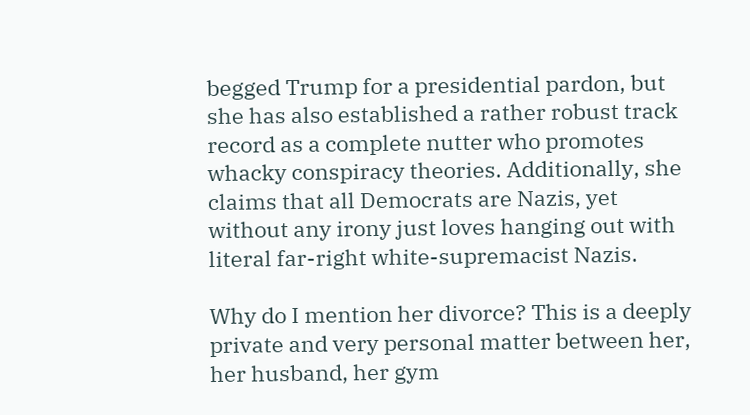begged Trump for a presidential pardon, but she has also established a rather robust track record as a complete nutter who promotes whacky conspiracy theories. Additionally, she claims that all Democrats are Nazis, yet without any irony just loves hanging out with literal far-right white-supremacist Nazis.

Why do I mention her divorce? This is a deeply private and very personal matter between her, her husband, her gym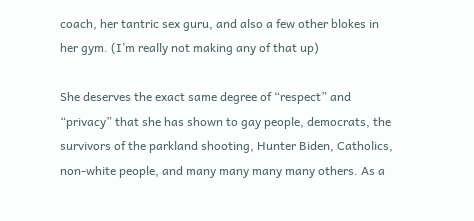coach, her tantric sex guru, and also a few other blokes in her gym. (I’m really not making any of that up)

She deserves the exact same degree of “respect” and “privacy” that she has shown to gay people, democrats, the survivors of the parkland shooting, Hunter Biden, Catholics, non-white people, and many many many many others. As a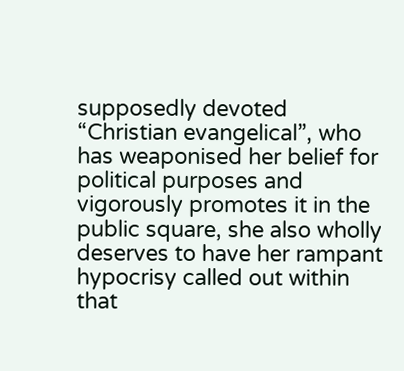supposedly devoted “Christian evangelical”, who has weaponised her belief for political purposes and vigorously promotes it in the public square, she also wholly deserves to have her rampant hypocrisy called out within that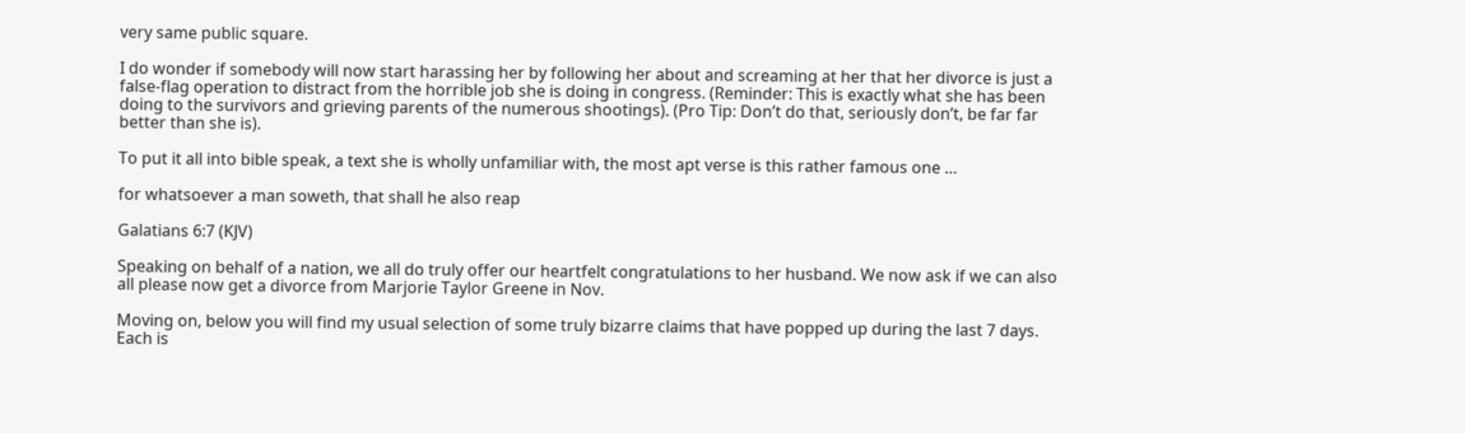very same public square.

I do wonder if somebody will now start harassing her by following her about and screaming at her that her divorce is just a false-flag operation to distract from the horrible job she is doing in congress. (Reminder: This is exactly what she has been doing to the survivors and grieving parents of the numerous shootings). (Pro Tip: Don’t do that, seriously don’t, be far far better than she is).

To put it all into bible speak, a text she is wholly unfamiliar with, the most apt verse is this rather famous one …

for whatsoever a man soweth, that shall he also reap

Galatians 6:7 (KJV)

Speaking on behalf of a nation, we all do truly offer our heartfelt congratulations to her husband. We now ask if we can also all please now get a divorce from Marjorie Taylor Greene in Nov.

Moving on, below you will find my usual selection of some truly bizarre claims that have popped up during the last 7 days. Each is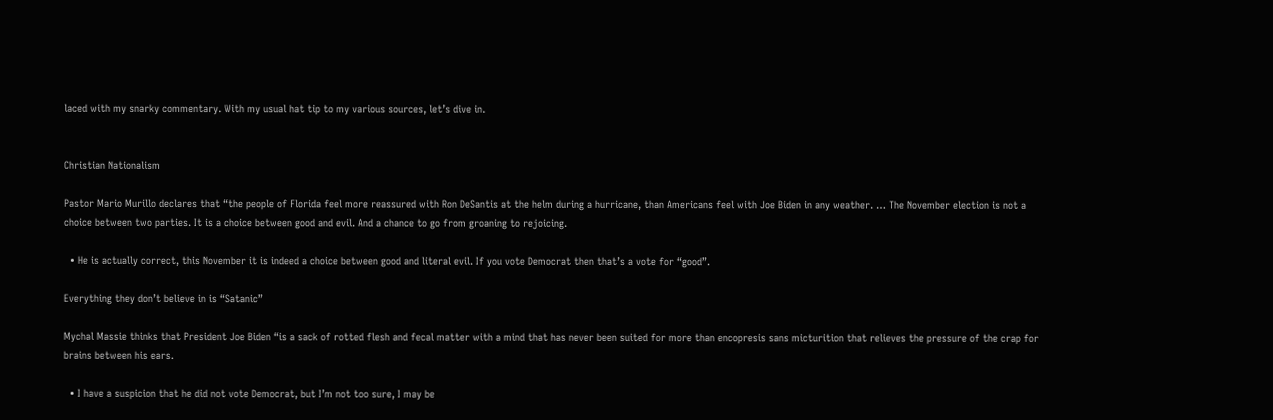laced with my snarky commentary. With my usual hat tip to my various sources, let’s dive in.


Christian Nationalism

Pastor Mario Murillo declares that “the people of Florida feel more reassured with Ron DeSantis at the helm during a hurricane, than Americans feel with Joe Biden in any weather. … The November election is not a choice between two parties. It is a choice between good and evil. And a chance to go from groaning to rejoicing.

  • He is actually correct, this November it is indeed a choice between good and literal evil. If you vote Democrat then that’s a vote for “good”.

Everything they don’t believe in is “Satanic”

Mychal Massie thinks that President Joe Biden “is a sack of rotted flesh and fecal matter with a mind that has never been suited for more than encopresis sans micturition that relieves the pressure of the crap for brains between his ears.

  • I have a suspicion that he did not vote Democrat, but I’m not too sure, I may be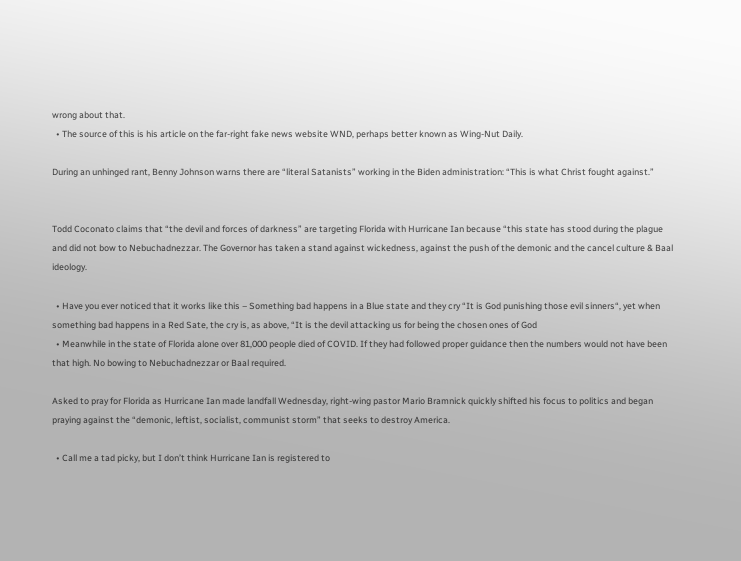wrong about that.
  • The source of this is his article on the far-right fake news website WND, perhaps better known as Wing-Nut Daily.

During an unhinged rant, Benny Johnson warns there are “literal Satanists” working in the Biden administration: “This is what Christ fought against.”


Todd Coconato claims that “the devil and forces of darkness” are targeting Florida with Hurricane Ian because “this state has stood during the plague and did not bow to Nebuchadnezzar. The Governor has taken a stand against wickedness, against the push of the demonic and the cancel culture & Baal ideology.

  • Have you ever noticed that it works like this – Something bad happens in a Blue state and they cry “It is God punishing those evil sinners“, yet when something bad happens in a Red Sate, the cry is, as above, “It is the devil attacking us for being the chosen ones of God
  • Meanwhile in the state of Florida alone over 81,000 people died of COVID. If they had followed proper guidance then the numbers would not have been that high. No bowing to Nebuchadnezzar or Baal required.

Asked to pray for Florida as Hurricane Ian made landfall Wednesday, right-wing pastor Mario Bramnick quickly shifted his focus to politics and began praying against the “demonic, leftist, socialist, communist storm” that seeks to destroy America.

  • Call me a tad picky, but I don’t think Hurricane Ian is registered to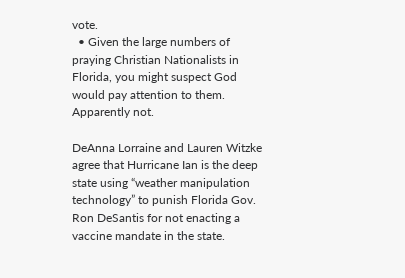vote.
  • Given the large numbers of praying Christian Nationalists in Florida, you might suspect God would pay attention to them. Apparently not.

DeAnna Lorraine and Lauren Witzke agree that Hurricane Ian is the deep state using “weather manipulation technology” to punish Florida Gov. Ron DeSantis for not enacting a vaccine mandate in the state.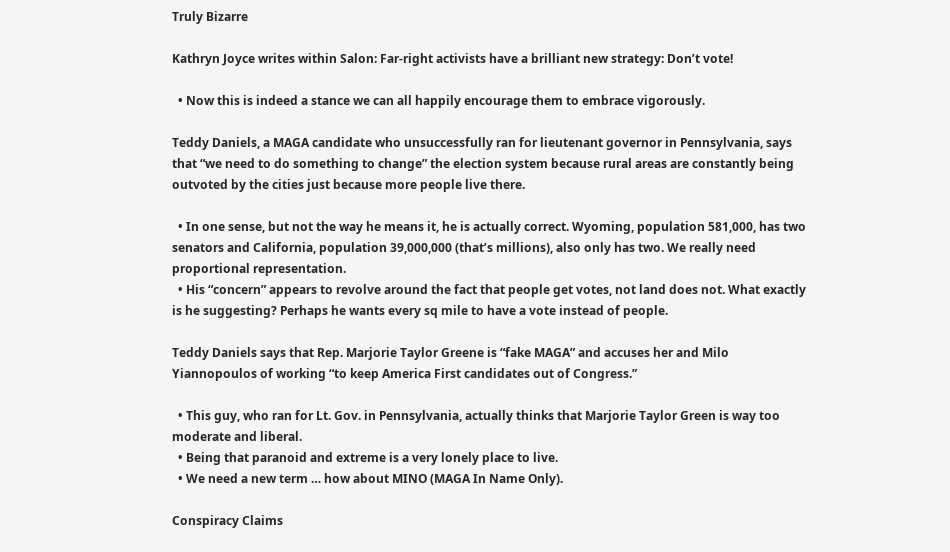Truly Bizarre

Kathryn Joyce writes within Salon: Far-right activists have a brilliant new strategy: Don’t vote!

  • Now this is indeed a stance we can all happily encourage them to embrace vigorously.

Teddy Daniels, a MAGA candidate who unsuccessfully ran for lieutenant governor in Pennsylvania, says that “we need to do something to change” the election system because rural areas are constantly being outvoted by the cities just because more people live there.

  • In one sense, but not the way he means it, he is actually correct. Wyoming, population 581,000, has two senators and California, population 39,000,000 (that’s millions), also only has two. We really need proportional representation.
  • His “concern” appears to revolve around the fact that people get votes, not land does not. What exactly is he suggesting? Perhaps he wants every sq mile to have a vote instead of people.

Teddy Daniels says that Rep. Marjorie Taylor Greene is “fake MAGA” and accuses her and Milo Yiannopoulos of working “to keep America First candidates out of Congress.”

  • This guy, who ran for Lt. Gov. in Pennsylvania, actually thinks that Marjorie Taylor Green is way too moderate and liberal.
  • Being that paranoid and extreme is a very lonely place to live.
  • We need a new term … how about MINO (MAGA In Name Only).

Conspiracy Claims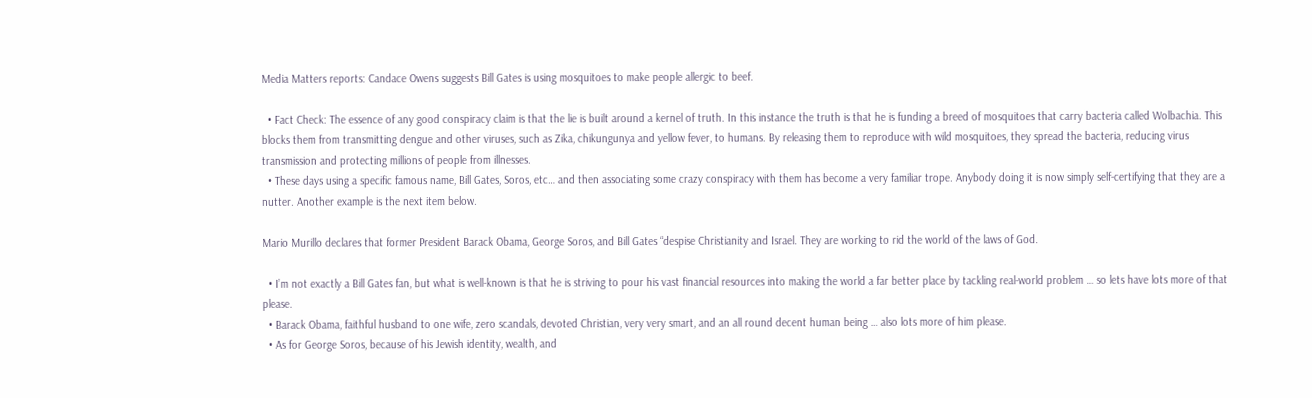Media Matters reports: Candace Owens suggests Bill Gates is using mosquitoes to make people allergic to beef.

  • Fact Check: The essence of any good conspiracy claim is that the lie is built around a kernel of truth. In this instance the truth is that he is funding a breed of mosquitoes that carry bacteria called Wolbachia. This blocks them from transmitting dengue and other viruses, such as Zika, chikungunya and yellow fever, to humans. By releasing them to reproduce with wild mosquitoes, they spread the bacteria, reducing virus transmission and protecting millions of people from illnesses.
  • These days using a specific famous name, Bill Gates, Soros, etc… and then associating some crazy conspiracy with them has become a very familiar trope. Anybody doing it is now simply self-certifying that they are a nutter. Another example is the next item below.

Mario Murillo declares that former President Barack Obama, George Soros, and Bill Gates “despise Christianity and Israel. They are working to rid the world of the laws of God.

  • I’m not exactly a Bill Gates fan, but what is well-known is that he is striving to pour his vast financial resources into making the world a far better place by tackling real-world problem … so lets have lots more of that please.
  • Barack Obama, faithful husband to one wife, zero scandals, devoted Christian, very very smart, and an all round decent human being … also lots more of him please.
  • As for George Soros, because of his Jewish identity, wealth, and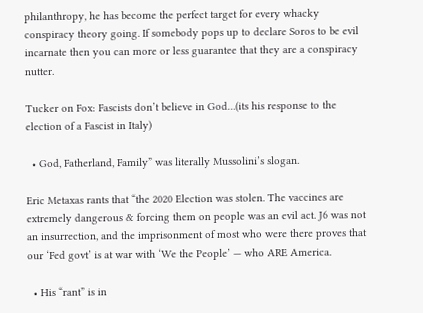philanthropy, he has become the perfect target for every whacky conspiracy theory going. If somebody pops up to declare Soros to be evil incarnate then you can more or less guarantee that they are a conspiracy nutter.

Tucker on Fox: Fascists don’t believe in God…(its his response to the election of a Fascist in Italy)

  • God, Fatherland, Family” was literally Mussolini’s slogan.

Eric Metaxas rants that “the 2020 Election was stolen. The vaccines are extremely dangerous & forcing them on people was an evil act. J6 was not an insurrection, and the imprisonment of most who were there proves that our ‘Fed govt’ is at war with ‘We the People’ — who ARE America.

  • His “rant” is in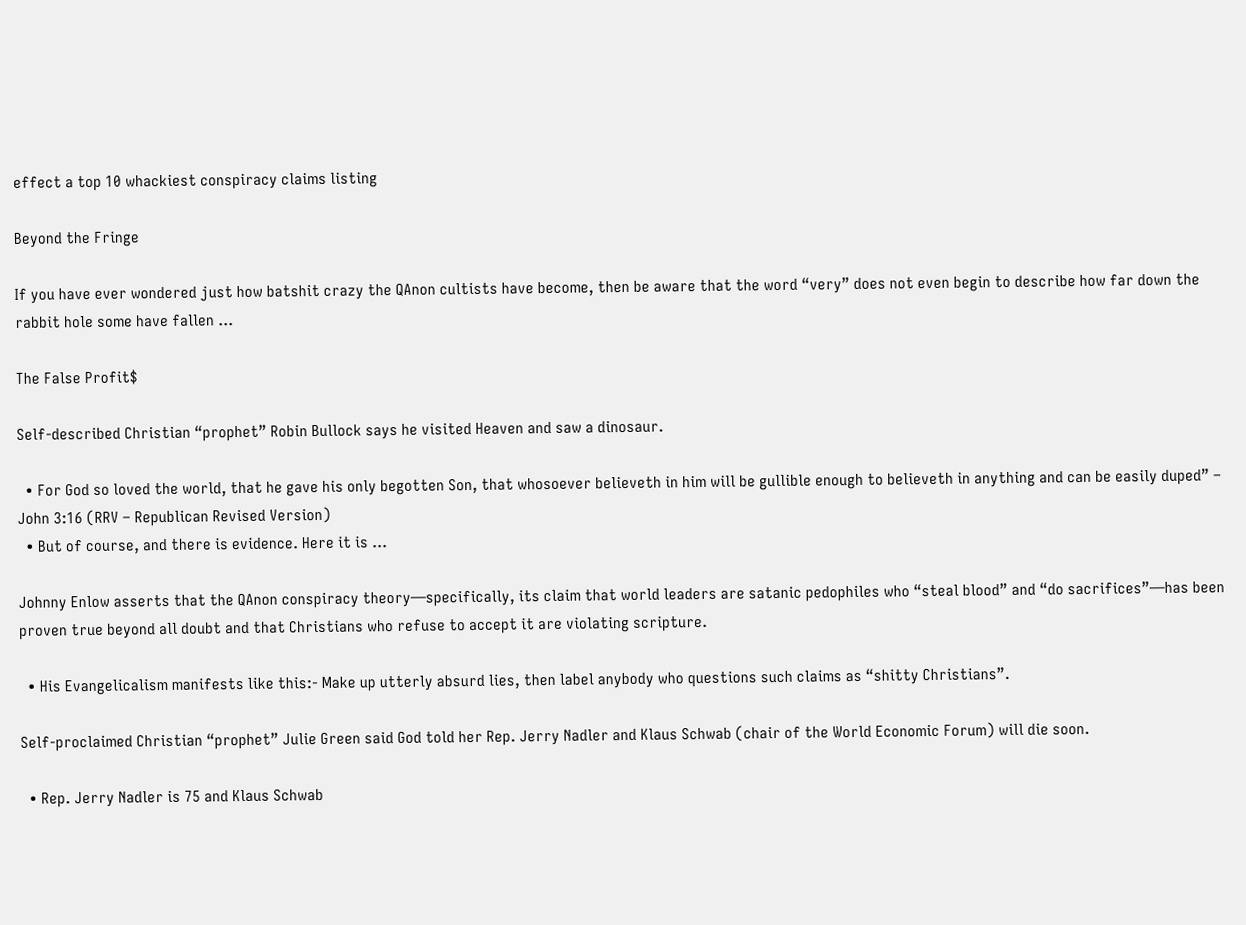effect a top 10 whackiest conspiracy claims listing

Beyond the Fringe

If you have ever wondered just how batshit crazy the QAnon cultists have become, then be aware that the word “very” does not even begin to describe how far down the rabbit hole some have fallen …

The False Profit$

Self-described Christian “prophet” Robin Bullock says he visited Heaven and saw a dinosaur.

  • For God so loved the world, that he gave his only begotten Son, that whosoever believeth in him will be gullible enough to believeth in anything and can be easily duped” – John 3:16 (RRV – Republican Revised Version)
  • But of course, and there is evidence. Here it is …

Johnny Enlow asserts that the QAnon conspiracy theory—specifically, its claim that world leaders are satanic pedophiles who “steal blood” and “do sacrifices”—has been proven true beyond all doubt and that Christians who refuse to accept it are violating scripture.

  • His Evangelicalism manifests like this:- Make up utterly absurd lies, then label anybody who questions such claims as “shitty Christians”.

Self-proclaimed Christian “prophet” Julie Green said God told her Rep. Jerry Nadler and Klaus Schwab (chair of the World Economic Forum) will die soon.

  • Rep. Jerry Nadler is 75 and Klaus Schwab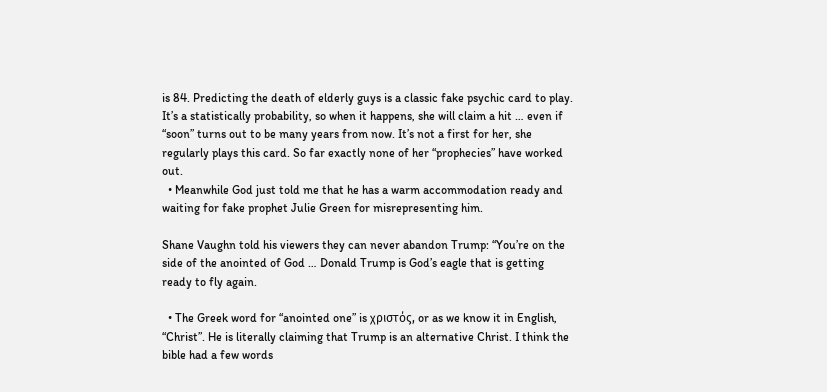is 84. Predicting the death of elderly guys is a classic fake psychic card to play. It’s a statistically probability, so when it happens, she will claim a hit … even if “soon” turns out to be many years from now. It’s not a first for her, she regularly plays this card. So far exactly none of her “prophecies” have worked out.
  • Meanwhile God just told me that he has a warm accommodation ready and waiting for fake prophet Julie Green for misrepresenting him.

Shane Vaughn told his viewers they can never abandon Trump: “You’re on the side of the anointed of God … Donald Trump is God’s eagle that is getting ready to fly again.

  • The Greek word for “anointed one” is χριστός, or as we know it in English, “Christ”. He is literally claiming that Trump is an alternative Christ. I think the bible had a few words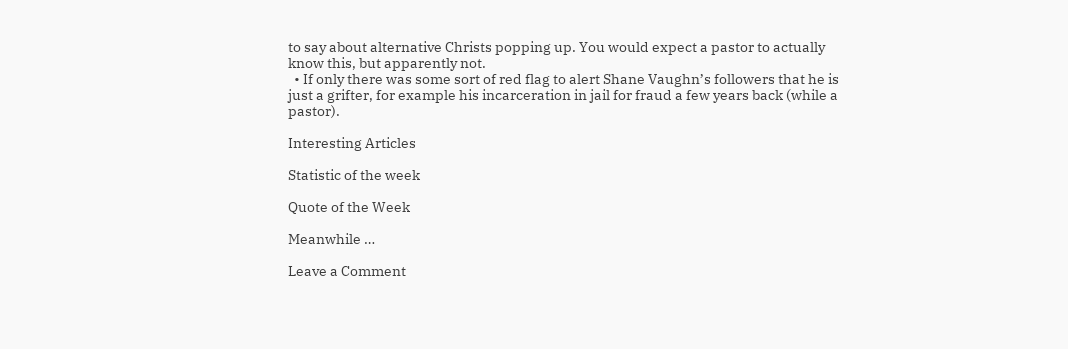to say about alternative Christs popping up. You would expect a pastor to actually know this, but apparently not.
  • If only there was some sort of red flag to alert Shane Vaughn’s followers that he is just a grifter, for example his incarceration in jail for fraud a few years back (while a pastor).

Interesting Articles

Statistic of the week

Quote of the Week

Meanwhile …

Leave a Comment